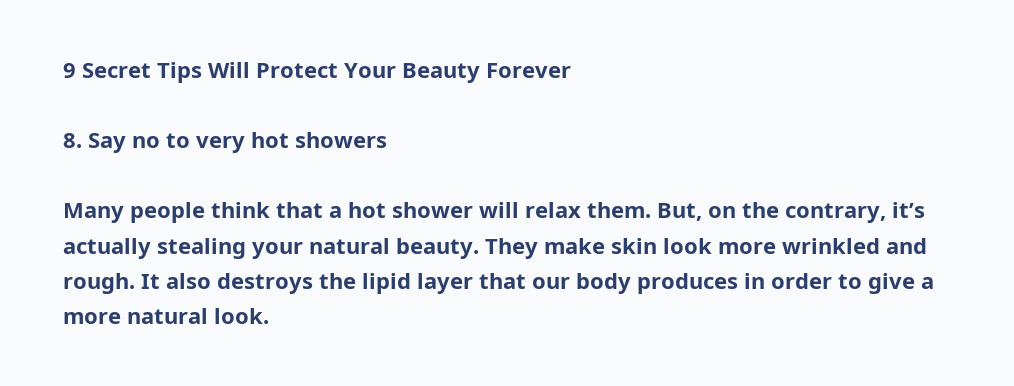9 Secret Tips Will Protect Your Beauty Forever

8. Say no to very hot showers

Many people think that a hot shower will relax them. But, on the contrary, it’s actually stealing your natural beauty. They make skin look more wrinkled and rough. It also destroys the lipid layer that our body produces in order to give a more natural look.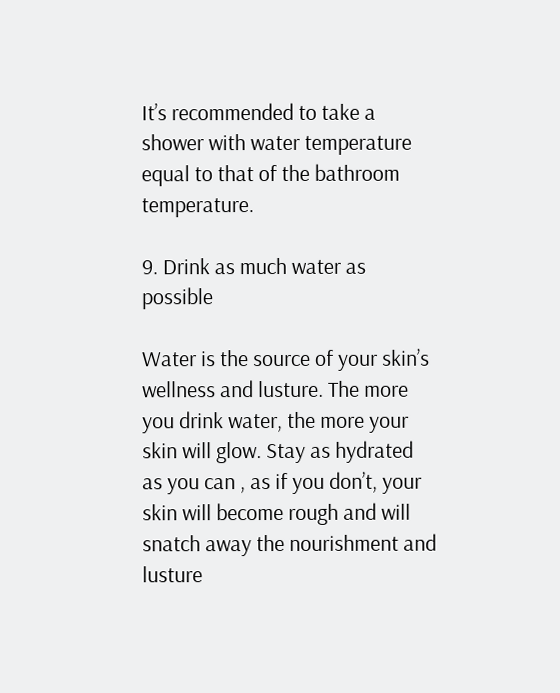It’s recommended to take a shower with water temperature equal to that of the bathroom temperature.

9. Drink as much water as possible

Water is the source of your skin’s wellness and lusture. The more you drink water, the more your skin will glow. Stay as hydrated as you can , as if you don’t, your skin will become rough and will snatch away the nourishment and lusture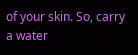of your skin. So, carry a water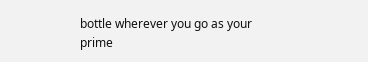bottle wherever you go as your prime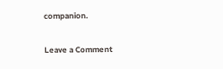companion.

Leave a Comment